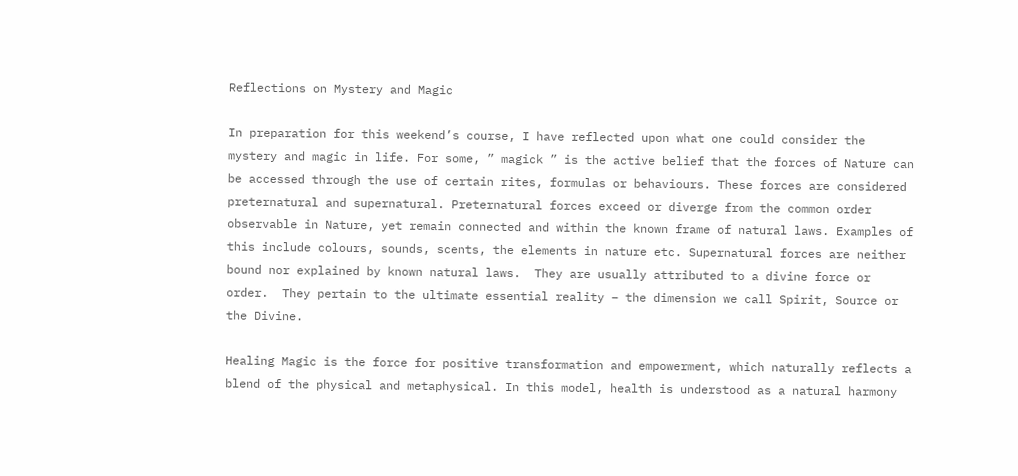Reflections on Mystery and Magic

In preparation for this weekend’s course, I have reflected upon what one could consider the mystery and magic in life. For some, ” magick ” is the active belief that the forces of Nature can be accessed through the use of certain rites, formulas or behaviours. These forces are considered preternatural and supernatural. Preternatural forces exceed or diverge from the common order observable in Nature, yet remain connected and within the known frame of natural laws. Examples of this include colours, sounds, scents, the elements in nature etc. Supernatural forces are neither bound nor explained by known natural laws.  They are usually attributed to a divine force or order.  They pertain to the ultimate essential reality – the dimension we call Spirit, Source or the Divine.

Healing Magic is the force for positive transformation and empowerment, which naturally reflects a blend of the physical and metaphysical. In this model, health is understood as a natural harmony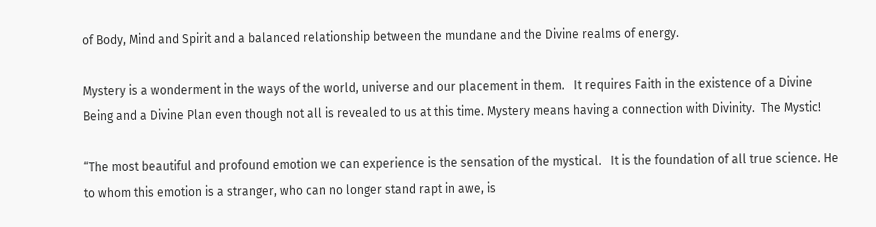of Body, Mind and Spirit and a balanced relationship between the mundane and the Divine realms of energy.

Mystery is a wonderment in the ways of the world, universe and our placement in them.   It requires Faith in the existence of a Divine Being and a Divine Plan even though not all is revealed to us at this time. Mystery means having a connection with Divinity.  The Mystic!

“The most beautiful and profound emotion we can experience is the sensation of the mystical.   It is the foundation of all true science. He to whom this emotion is a stranger, who can no longer stand rapt in awe, is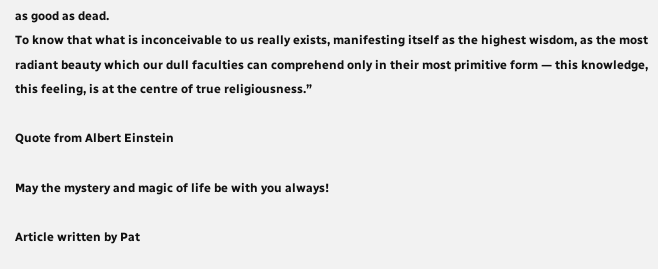as good as dead.
To know that what is inconceivable to us really exists, manifesting itself as the highest wisdom, as the most radiant beauty which our dull faculties can comprehend only in their most primitive form — this knowledge, this feeling, is at the centre of true religiousness.”

Quote from Albert Einstein

May the mystery and magic of life be with you always!

Article written by Pat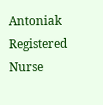Antoniak Registered Nurse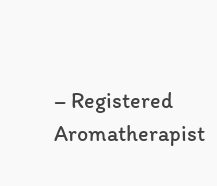– Registered Aromatherapist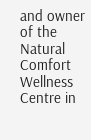and owner of the Natural Comfort Wellness Centre in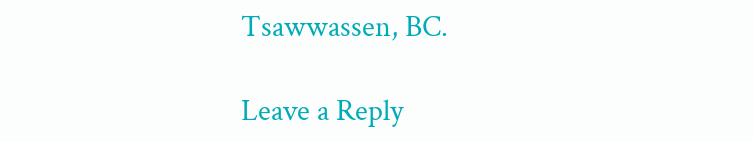Tsawwassen, BC.

Leave a Reply